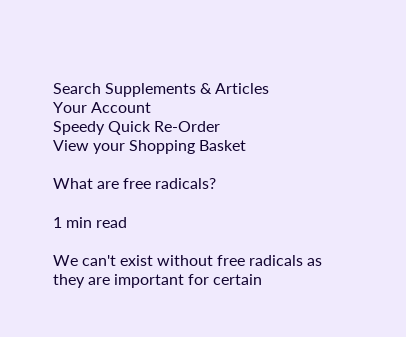Search Supplements & Articles
Your Account
Speedy Quick Re-Order
View your Shopping Basket

What are free radicals?

1 min read

We can't exist without free radicals as they are important for certain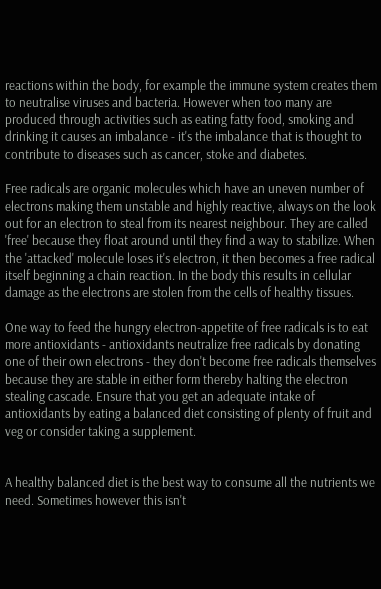reactions within the body, for example the immune system creates them to neutralise viruses and bacteria. However when too many are produced through activities such as eating fatty food, smoking and drinking it causes an imbalance - it's the imbalance that is thought to contribute to diseases such as cancer, stoke and diabetes.

Free radicals are organic molecules which have an uneven number of electrons making them unstable and highly reactive, always on the look out for an electron to steal from its nearest neighbour. They are called 'free' because they float around until they find a way to stabilize. When the 'attacked' molecule loses it's electron, it then becomes a free radical itself beginning a chain reaction. In the body this results in cellular damage as the electrons are stolen from the cells of healthy tissues.

One way to feed the hungry electron-appetite of free radicals is to eat more antioxidants - antioxidants neutralize free radicals by donating one of their own electrons - they don't become free radicals themselves because they are stable in either form thereby halting the electron stealing cascade. Ensure that you get an adequate intake of antioxidants by eating a balanced diet consisting of plenty of fruit and veg or consider taking a supplement.


A healthy balanced diet is the best way to consume all the nutrients we need. Sometimes however this isn't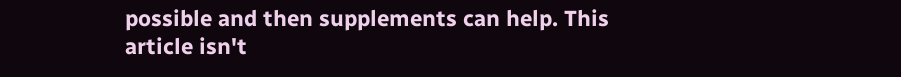possible and then supplements can help. This article isn't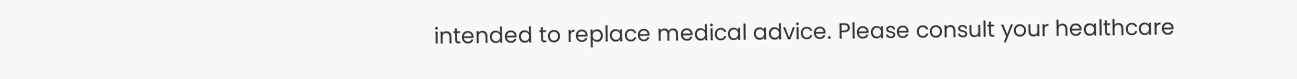intended to replace medical advice. Please consult your healthcare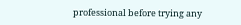professional before trying any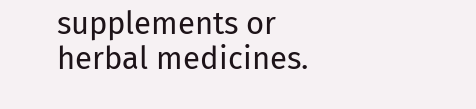supplements or herbal medicines.